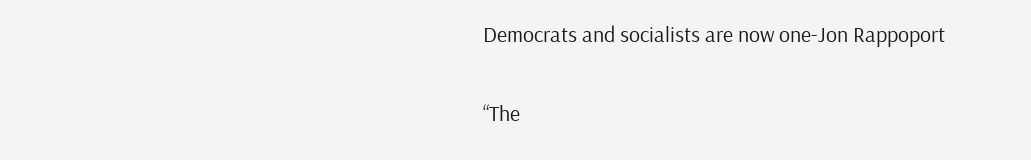Democrats and socialists are now one-Jon Rappoport

“The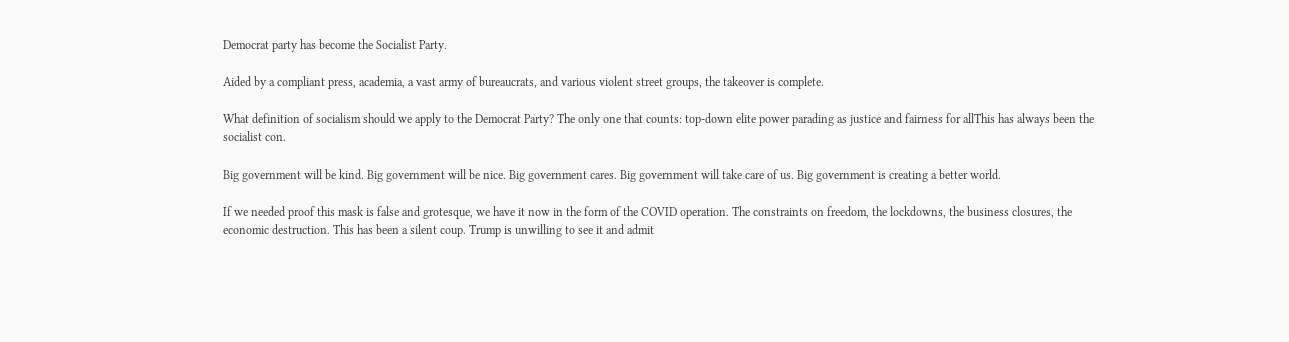Democrat party has become the Socialist Party.

Aided by a compliant press, academia, a vast army of bureaucrats, and various violent street groups, the takeover is complete.

What definition of socialism should we apply to the Democrat Party? The only one that counts: top-down elite power parading as justice and fairness for allThis has always been the socialist con.

Big government will be kind. Big government will be nice. Big government cares. Big government will take care of us. Big government is creating a better world.

If we needed proof this mask is false and grotesque, we have it now in the form of the COVID operation. The constraints on freedom, the lockdowns, the business closures, the economic destruction. This has been a silent coup. Trump is unwilling to see it and admit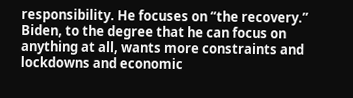responsibility. He focuses on “the recovery.” Biden, to the degree that he can focus on anything at all, wants more constraints and lockdowns and economic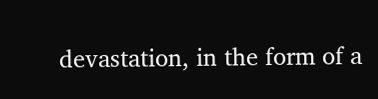devastation, in the form of a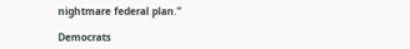nightmare federal plan.”

Democrats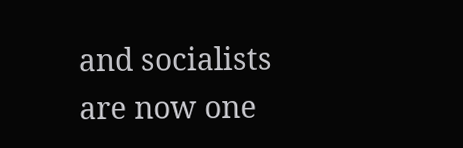and socialists are now one